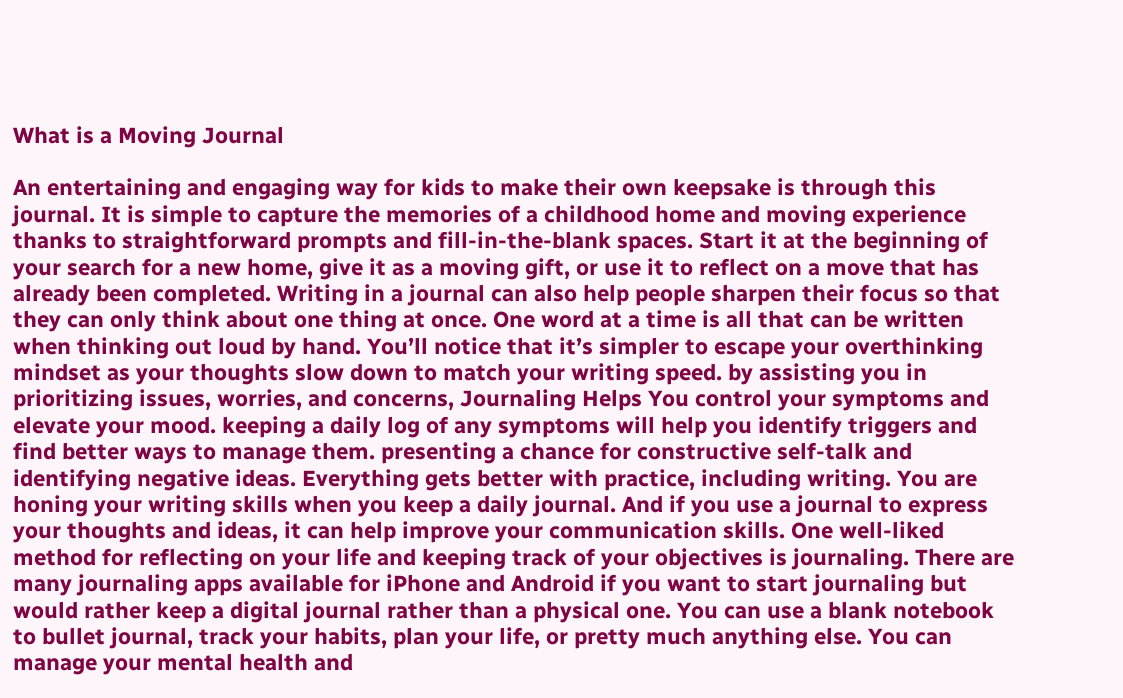What is a Moving Journal

An entertaining and engaging way for kids to make their own keepsake is through this journal. It is simple to capture the memories of a childhood home and moving experience thanks to straightforward prompts and fill-in-the-blank spaces. Start it at the beginning of your search for a new home, give it as a moving gift, or use it to reflect on a move that has already been completed. Writing in a journal can also help people sharpen their focus so that they can only think about one thing at once. One word at a time is all that can be written when thinking out loud by hand. You’ll notice that it’s simpler to escape your overthinking mindset as your thoughts slow down to match your writing speed. by assisting you in prioritizing issues, worries, and concerns, Journaling Helps You control your symptoms and elevate your mood. keeping a daily log of any symptoms will help you identify triggers and find better ways to manage them. presenting a chance for constructive self-talk and identifying negative ideas. Everything gets better with practice, including writing. You are honing your writing skills when you keep a daily journal. And if you use a journal to express your thoughts and ideas, it can help improve your communication skills. One well-liked method for reflecting on your life and keeping track of your objectives is journaling. There are many journaling apps available for iPhone and Android if you want to start journaling but would rather keep a digital journal rather than a physical one. You can use a blank notebook to bullet journal, track your habits, plan your life, or pretty much anything else. You can manage your mental health and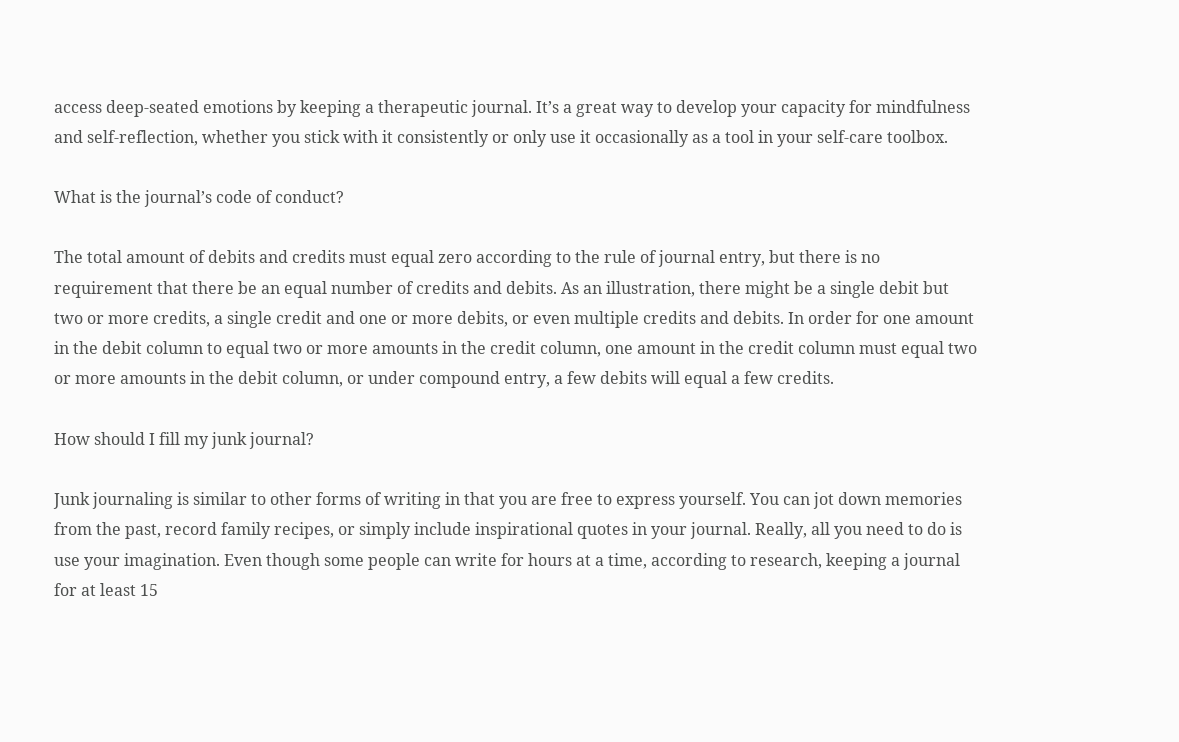access deep-seated emotions by keeping a therapeutic journal. It’s a great way to develop your capacity for mindfulness and self-reflection, whether you stick with it consistently or only use it occasionally as a tool in your self-care toolbox.

What is the journal’s code of conduct?

The total amount of debits and credits must equal zero according to the rule of journal entry, but there is no requirement that there be an equal number of credits and debits. As an illustration, there might be a single debit but two or more credits, a single credit and one or more debits, or even multiple credits and debits. In order for one amount in the debit column to equal two or more amounts in the credit column, one amount in the credit column must equal two or more amounts in the debit column, or under compound entry, a few debits will equal a few credits.

How should I fill my junk journal?

Junk journaling is similar to other forms of writing in that you are free to express yourself. You can jot down memories from the past, record family recipes, or simply include inspirational quotes in your journal. Really, all you need to do is use your imagination. Even though some people can write for hours at a time, according to research, keeping a journal for at least 15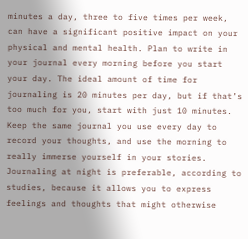minutes a day, three to five times per week, can have a significant positive impact on your physical and mental health. Plan to write in your journal every morning before you start your day. The ideal amount of time for journaling is 20 minutes per day, but if that’s too much for you, start with just 10 minutes. Keep the same journal you use every day to record your thoughts, and use the morning to really immerse yourself in your stories. Journaling at night is preferable, according to studies, because it allows you to express feelings and thoughts that might otherwise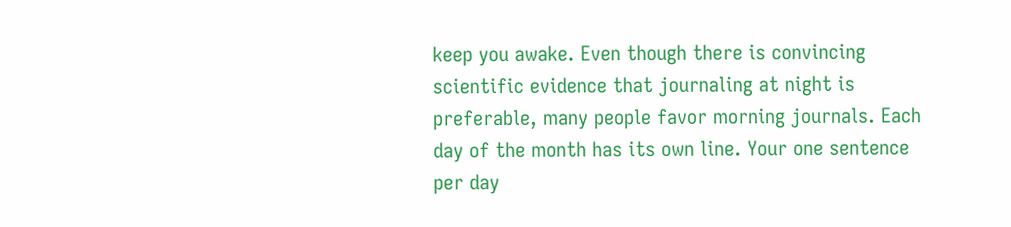keep you awake. Even though there is convincing scientific evidence that journaling at night is preferable, many people favor morning journals. Each day of the month has its own line. Your one sentence per day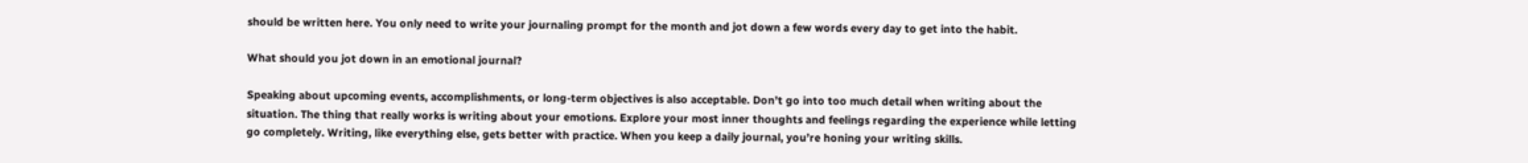should be written here. You only need to write your journaling prompt for the month and jot down a few words every day to get into the habit.

What should you jot down in an emotional journal?

Speaking about upcoming events, accomplishments, or long-term objectives is also acceptable. Don’t go into too much detail when writing about the situation. The thing that really works is writing about your emotions. Explore your most inner thoughts and feelings regarding the experience while letting go completely. Writing, like everything else, gets better with practice. When you keep a daily journal, you’re honing your writing skills.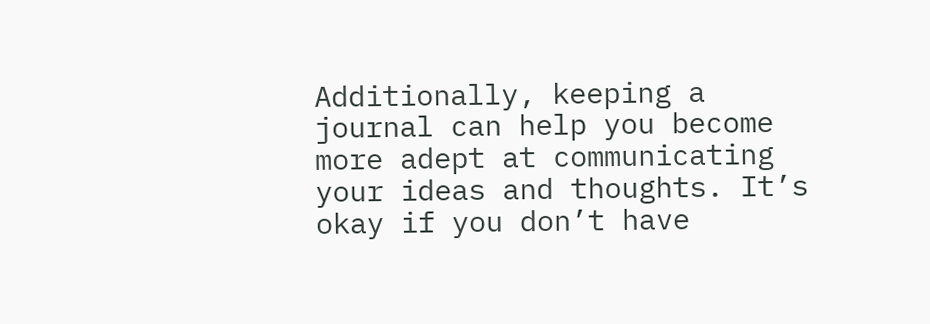Additionally, keeping a journal can help you become more adept at communicating your ideas and thoughts. It’s okay if you don’t have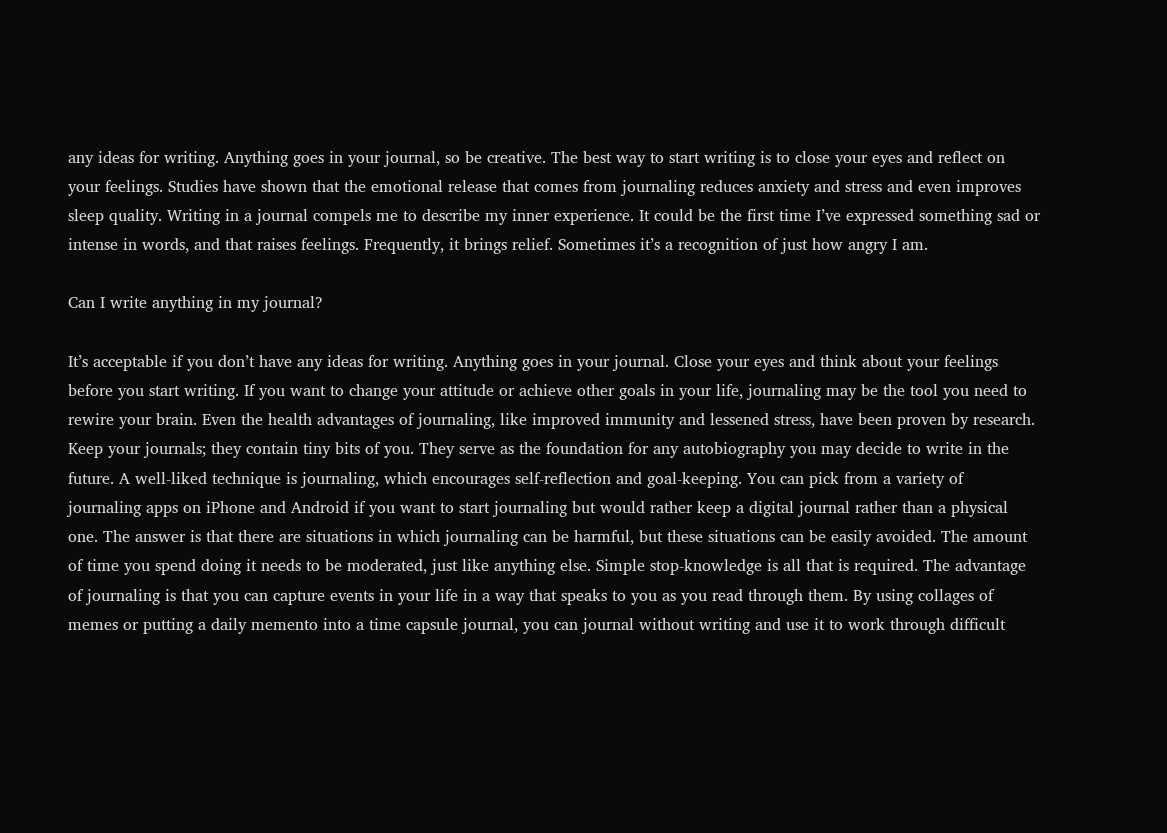any ideas for writing. Anything goes in your journal, so be creative. The best way to start writing is to close your eyes and reflect on your feelings. Studies have shown that the emotional release that comes from journaling reduces anxiety and stress and even improves sleep quality. Writing in a journal compels me to describe my inner experience. It could be the first time I’ve expressed something sad or intense in words, and that raises feelings. Frequently, it brings relief. Sometimes it’s a recognition of just how angry I am.

Can I write anything in my journal?

It’s acceptable if you don’t have any ideas for writing. Anything goes in your journal. Close your eyes and think about your feelings before you start writing. If you want to change your attitude or achieve other goals in your life, journaling may be the tool you need to rewire your brain. Even the health advantages of journaling, like improved immunity and lessened stress, have been proven by research. Keep your journals; they contain tiny bits of you. They serve as the foundation for any autobiography you may decide to write in the future. A well-liked technique is journaling, which encourages self-reflection and goal-keeping. You can pick from a variety of journaling apps on iPhone and Android if you want to start journaling but would rather keep a digital journal rather than a physical one. The answer is that there are situations in which journaling can be harmful, but these situations can be easily avoided. The amount of time you spend doing it needs to be moderated, just like anything else. Simple stop-knowledge is all that is required. The advantage of journaling is that you can capture events in your life in a way that speaks to you as you read through them. By using collages of memes or putting a daily memento into a time capsule journal, you can journal without writing and use it to work through difficult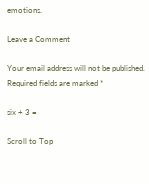emotions.

Leave a Comment

Your email address will not be published. Required fields are marked *

six + 3 =

Scroll to Top